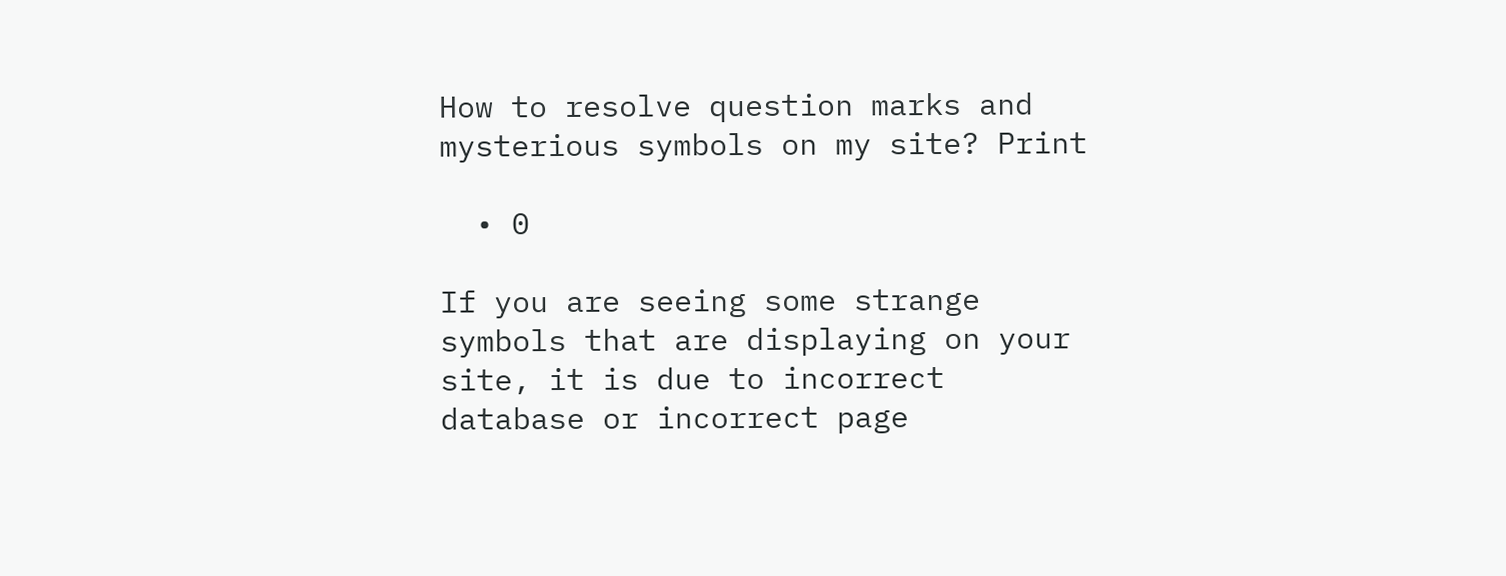How to resolve question marks and mysterious symbols on my site? Print

  • 0

If you are seeing some strange symbols that are displaying on your site, it is due to incorrect database or incorrect page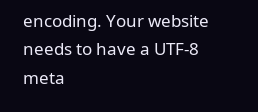encoding. Your website needs to have a UTF-8 meta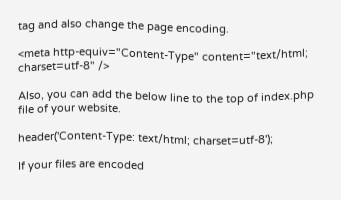tag and also change the page encoding.

<meta http-equiv="Content-Type" content="text/html; charset=utf-8" />

Also, you can add the below line to the top of index.php file of your website.

header('Content-Type: text/html; charset=utf-8');

If your files are encoded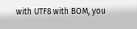with UTF8 with BOM, you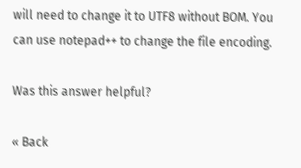will need to change it to UTF8 without BOM. You can use notepad++ to change the file encoding.

Was this answer helpful?

« Back